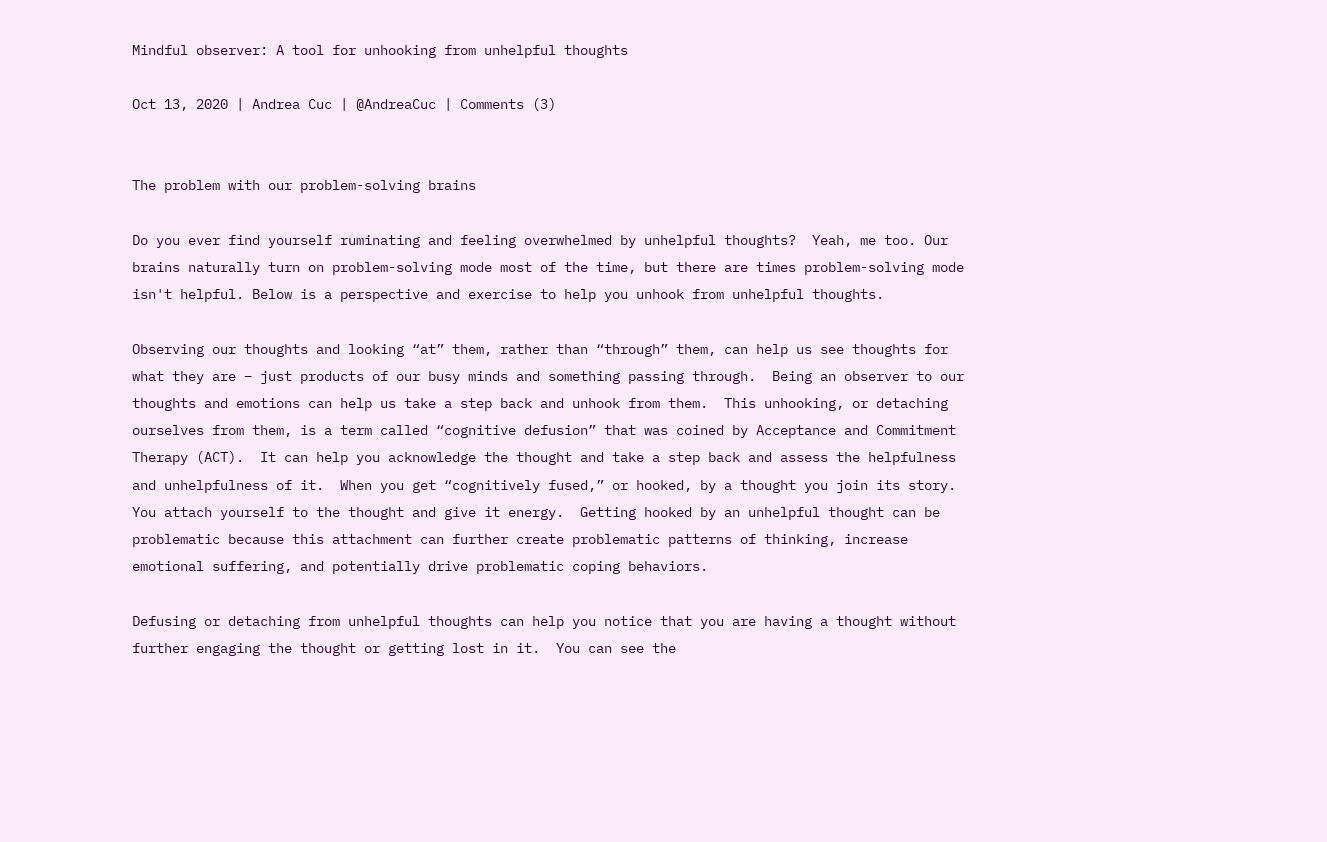Mindful observer: A tool for unhooking from unhelpful thoughts

Oct 13, 2020 | Andrea Cuc | @AndreaCuc | Comments (3)


The problem with our problem-solving brains

Do you ever find yourself ruminating and feeling overwhelmed by unhelpful thoughts?  Yeah, me too. Our brains naturally turn on problem-solving mode most of the time, but there are times problem-solving mode isn't helpful. Below is a perspective and exercise to help you unhook from unhelpful thoughts.

Observing our thoughts and looking “at” them, rather than “through” them, can help us see thoughts for what they are – just products of our busy minds and something passing through.  Being an observer to our thoughts and emotions can help us take a step back and unhook from them.  This unhooking, or detaching ourselves from them, is a term called “cognitive defusion” that was coined by Acceptance and Commitment Therapy (ACT).  It can help you acknowledge the thought and take a step back and assess the helpfulness and unhelpfulness of it.  When you get “cognitively fused,” or hooked, by a thought you join its story.  You attach yourself to the thought and give it energy.  Getting hooked by an unhelpful thought can be problematic because this attachment can further create problematic patterns of thinking, increase emotional suffering, and potentially drive problematic coping behaviors.

Defusing or detaching from unhelpful thoughts can help you notice that you are having a thought without further engaging the thought or getting lost in it.  You can see the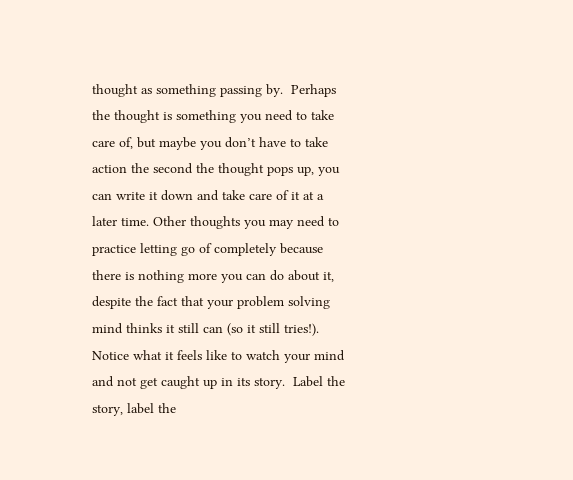thought as something passing by.  Perhaps the thought is something you need to take care of, but maybe you don’t have to take action the second the thought pops up, you can write it down and take care of it at a later time. Other thoughts you may need to practice letting go of completely because there is nothing more you can do about it, despite the fact that your problem solving mind thinks it still can (so it still tries!).  Notice what it feels like to watch your mind and not get caught up in its story.  Label the story, label the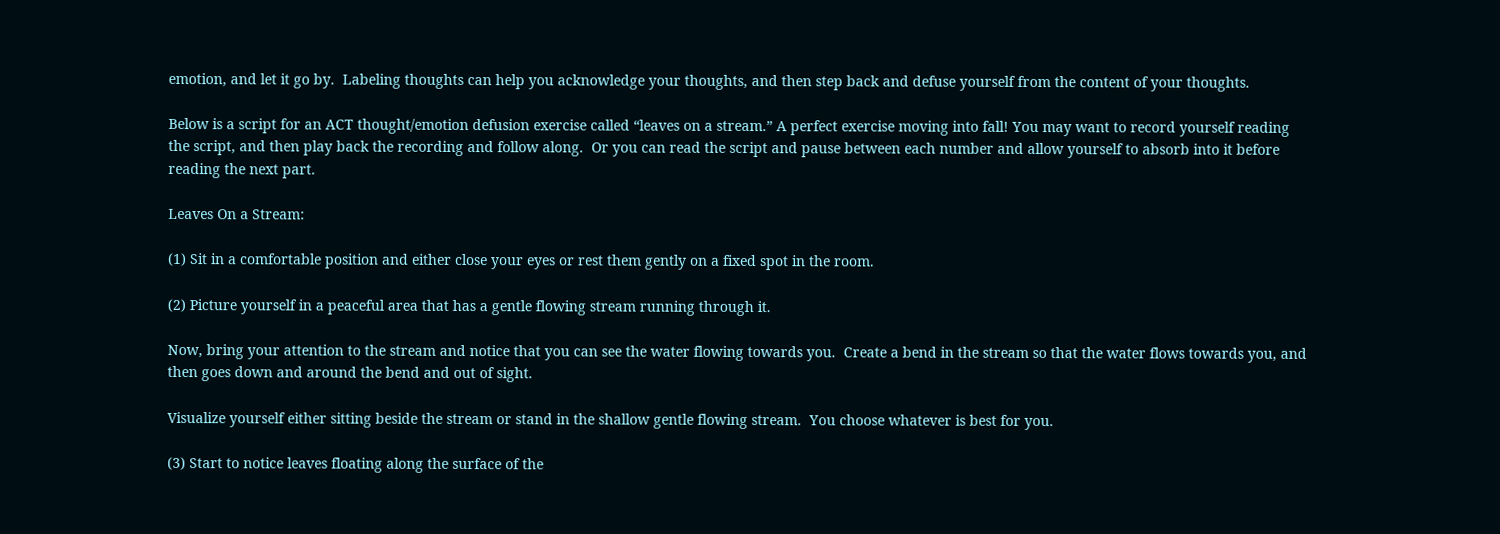emotion, and let it go by.  Labeling thoughts can help you acknowledge your thoughts, and then step back and defuse yourself from the content of your thoughts.

Below is a script for an ACT thought/emotion defusion exercise called “leaves on a stream.” A perfect exercise moving into fall! You may want to record yourself reading the script, and then play back the recording and follow along.  Or you can read the script and pause between each number and allow yourself to absorb into it before reading the next part.

Leaves On a Stream:

(1) Sit in a comfortable position and either close your eyes or rest them gently on a fixed spot in the room.

(2) Picture yourself in a peaceful area that has a gentle flowing stream running through it.

Now, bring your attention to the stream and notice that you can see the water flowing towards you.  Create a bend in the stream so that the water flows towards you, and then goes down and around the bend and out of sight.

Visualize yourself either sitting beside the stream or stand in the shallow gentle flowing stream.  You choose whatever is best for you.

(3) Start to notice leaves floating along the surface of the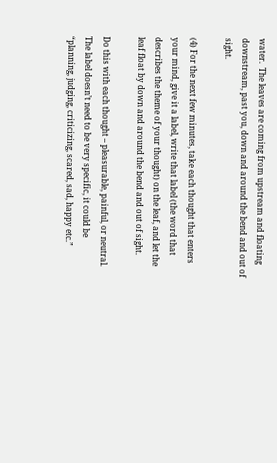water.  The leaves are coming from upstream and floating downstream, past you, down and around the bend and out of sight.

(4) For the next few minutes, take each thought that enters your mind, give it a label, write that label (the word that describes the theme of your thought) on the leaf, and let the leaf float by down and around the bend and out of sight.

Do this with each thought – pleasurable, painful, or neutral.  The label doesn’t need to be very specific, it could be “planning, judging, criticizing, scared, sad, happy etc.”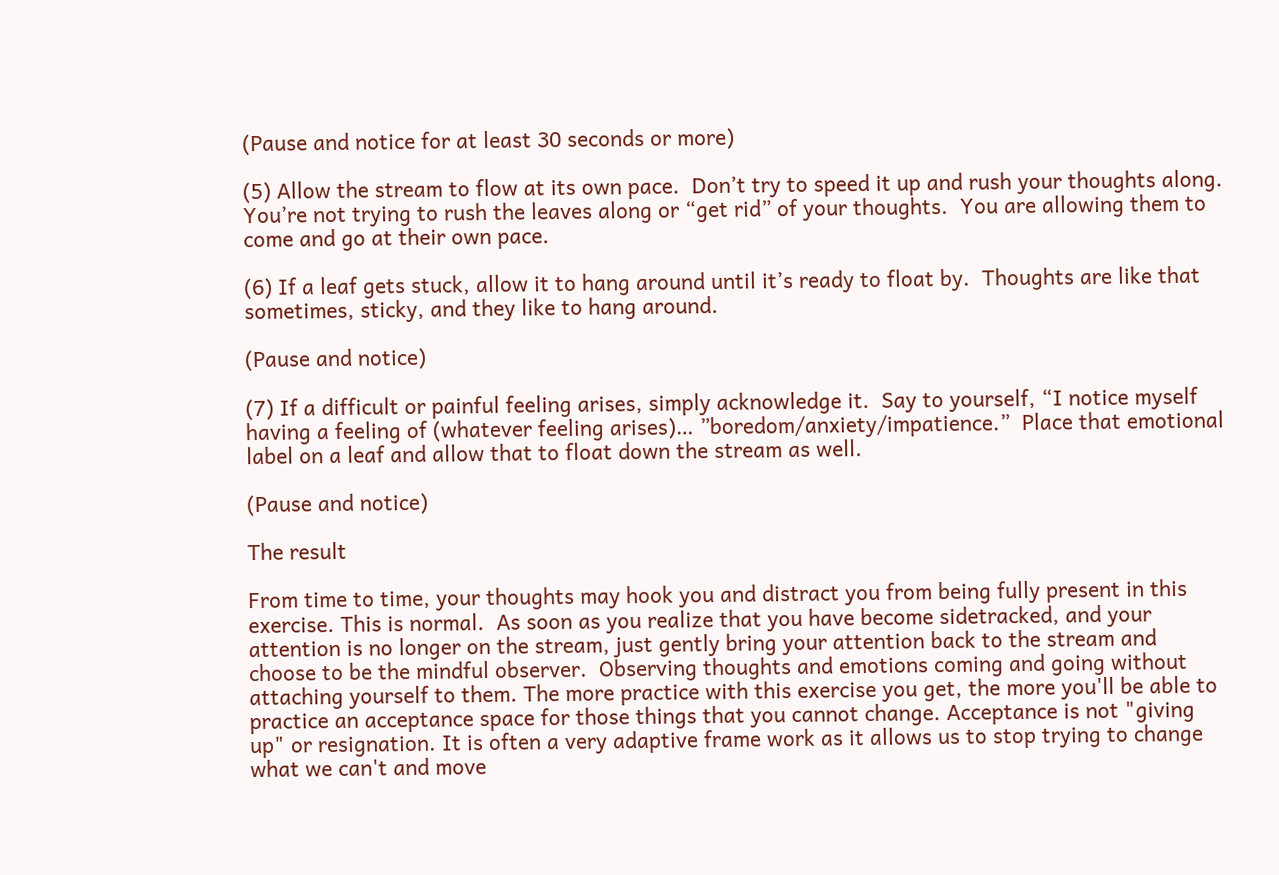(Pause and notice for at least 30 seconds or more)

(5) Allow the stream to flow at its own pace.  Don’t try to speed it up and rush your thoughts along.  You’re not trying to rush the leaves along or “get rid” of your thoughts.  You are allowing them to come and go at their own pace.

(6) If a leaf gets stuck, allow it to hang around until it’s ready to float by.  Thoughts are like that sometimes, sticky, and they like to hang around.

(Pause and notice)

(7) If a difficult or painful feeling arises, simply acknowledge it.  Say to yourself, “I notice myself having a feeling of (whatever feeling arises)… ”boredom/anxiety/impatience.”  Place that emotional label on a leaf and allow that to float down the stream as well.

(Pause and notice)

The result

From time to time, your thoughts may hook you and distract you from being fully present in this exercise. This is normal.  As soon as you realize that you have become sidetracked, and your attention is no longer on the stream, just gently bring your attention back to the stream and choose to be the mindful observer.  Observing thoughts and emotions coming and going without attaching yourself to them. The more practice with this exercise you get, the more you'll be able to practice an acceptance space for those things that you cannot change. Acceptance is not "giving up" or resignation. It is often a very adaptive frame work as it allows us to stop trying to change what we can't and move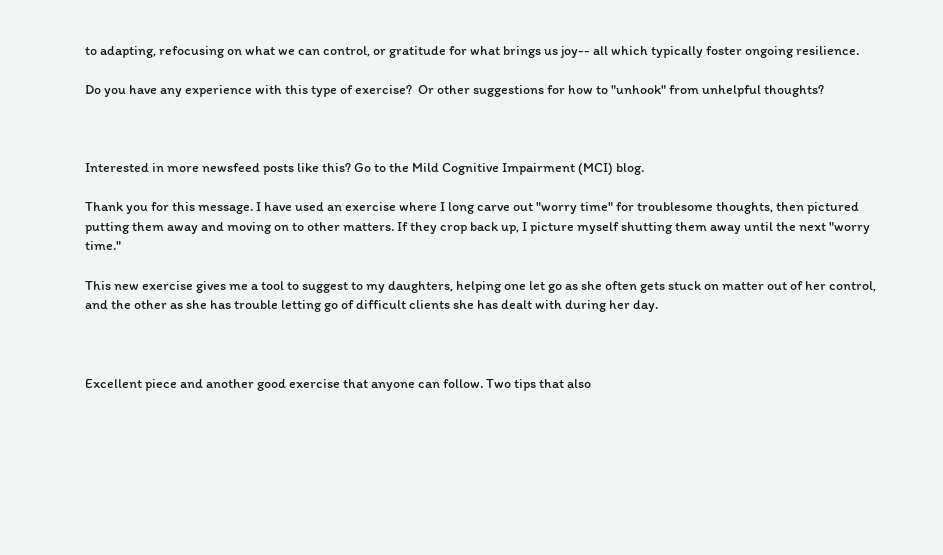to adapting, refocusing on what we can control, or gratitude for what brings us joy-- all which typically foster ongoing resilience.

Do you have any experience with this type of exercise?  Or other suggestions for how to "unhook" from unhelpful thoughts?



Interested in more newsfeed posts like this? Go to the Mild Cognitive Impairment (MCI) blog.

Thank you for this message. I have used an exercise where I long carve out "worry time" for troublesome thoughts, then pictured putting them away and moving on to other matters. If they crop back up, I picture myself shutting them away until the next "worry time."

This new exercise gives me a tool to suggest to my daughters, helping one let go as she often gets stuck on matter out of her control, and the other as she has trouble letting go of difficult clients she has dealt with during her day.



Excellent piece and another good exercise that anyone can follow. Two tips that also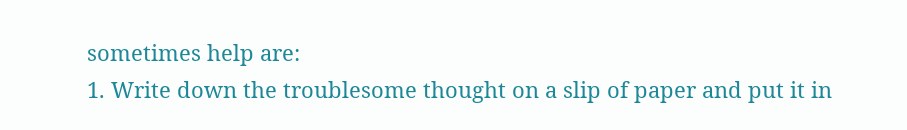sometimes help are:
1. Write down the troublesome thought on a slip of paper and put it in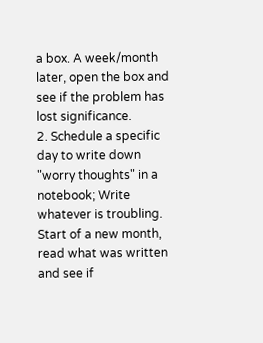a box. A week/month later, open the box and see if the problem has lost significance.
2. Schedule a specific day to write down "worry thoughts" in a notebook; Write whatever is troubling. Start of a new month, read what was written and see if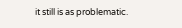it still is as problematic.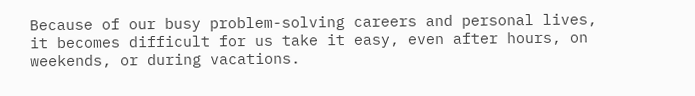Because of our busy problem-solving careers and personal lives, it becomes difficult for us take it easy, even after hours, on weekends, or during vacations.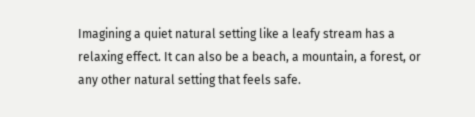Imagining a quiet natural setting like a leafy stream has a relaxing effect. It can also be a beach, a mountain, a forest, or any other natural setting that feels safe.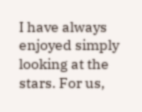I have always enjoyed simply looking at the stars. For us,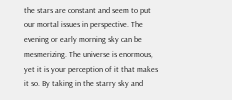the stars are constant and seem to put our mortal issues in perspective. The evening or early morning sky can be mesmerizing. The universe is enormous, yet it is your perception of it that makes it so. By taking in the starry sky and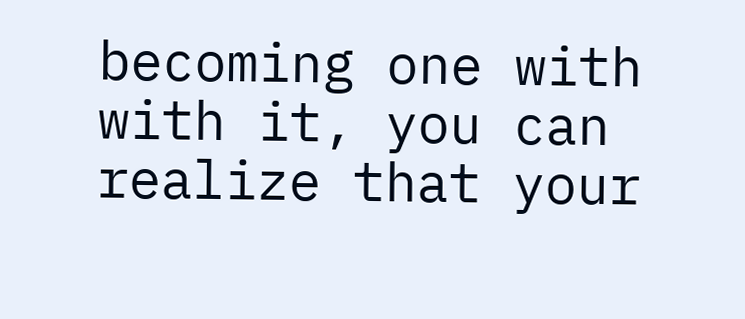becoming one with with it, you can realize that your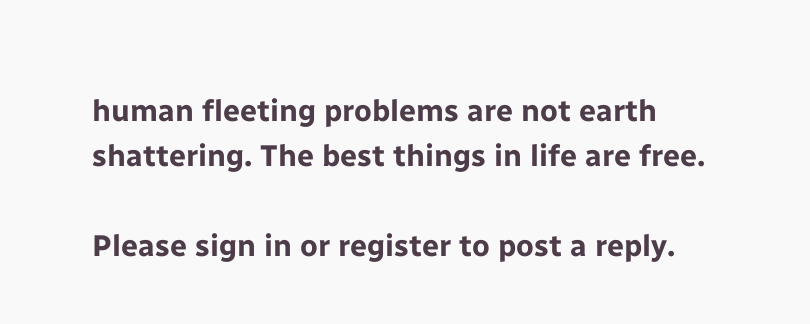human fleeting problems are not earth shattering. The best things in life are free.

Please sign in or register to post a reply.